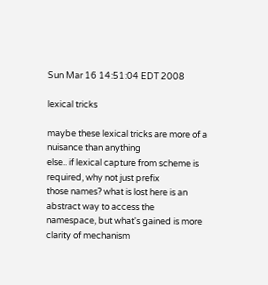Sun Mar 16 14:51:04 EDT 2008

lexical tricks

maybe these lexical tricks are more of a nuisance than anything
else.. if lexical capture from scheme is required, why not just prefix
those names? what is lost here is an abstract way to access the
namespace, but what's gained is more clarity of mechanism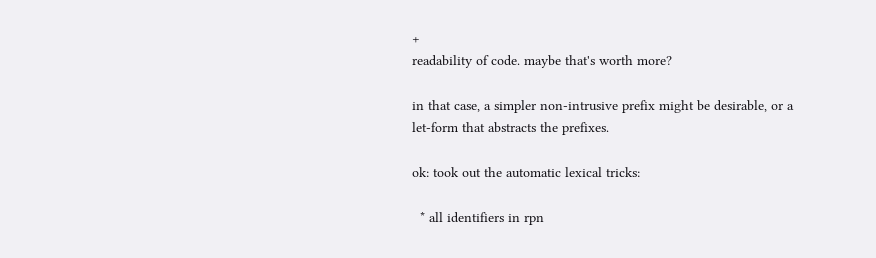+
readability of code. maybe that's worth more?

in that case, a simpler non-intrusive prefix might be desirable, or a
let-form that abstracts the prefixes.

ok: took out the automatic lexical tricks:

  * all identifiers in rpn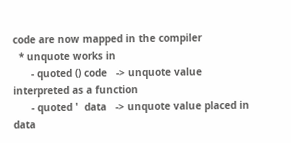code are now mapped in the compiler
  * unquote works in
      - quoted () code   -> unquote value interpreted as a function
      - quoted '  data   -> unquote value placed in data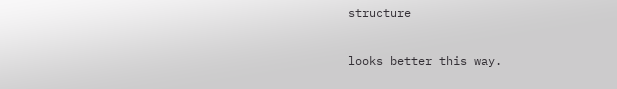structure

looks better this way.